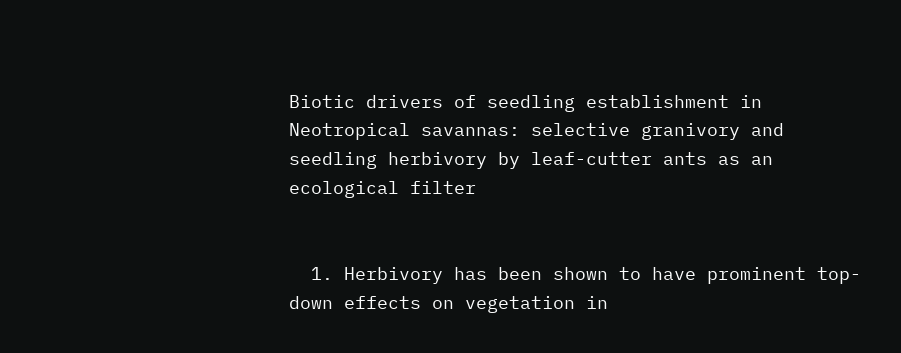Biotic drivers of seedling establishment in Neotropical savannas: selective granivory and seedling herbivory by leaf-cutter ants as an ecological filter


  1. Herbivory has been shown to have prominent top-down effects on vegetation in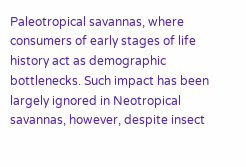Paleotropical savannas, where consumers of early stages of life history act as demographic bottlenecks. Such impact has been largely ignored in Neotropical savannas, however, despite insect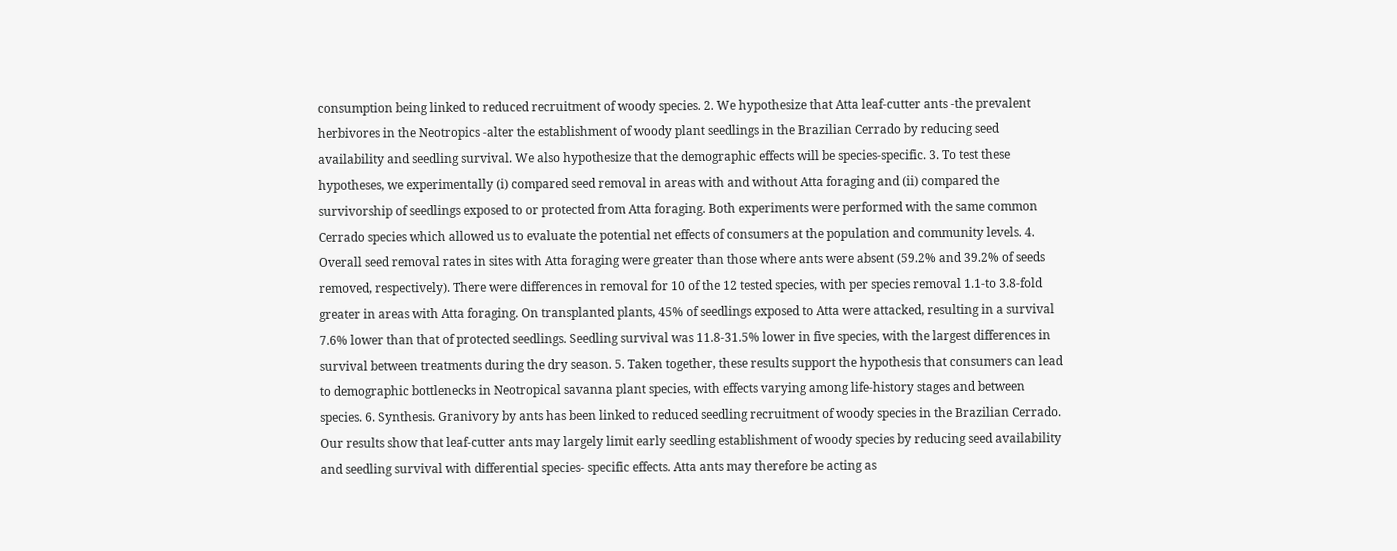consumption being linked to reduced recruitment of woody species. 2. We hypothesize that Atta leaf-cutter ants -the prevalent herbivores in the Neotropics -alter the establishment of woody plant seedlings in the Brazilian Cerrado by reducing seed availability and seedling survival. We also hypothesize that the demographic effects will be species-specific. 3. To test these hypotheses, we experimentally (i) compared seed removal in areas with and without Atta foraging and (ii) compared the survivorship of seedlings exposed to or protected from Atta foraging. Both experiments were performed with the same common Cerrado species which allowed us to evaluate the potential net effects of consumers at the population and community levels. 4. Overall seed removal rates in sites with Atta foraging were greater than those where ants were absent (59.2% and 39.2% of seeds removed, respectively). There were differences in removal for 10 of the 12 tested species, with per species removal 1.1-to 3.8-fold greater in areas with Atta foraging. On transplanted plants, 45% of seedlings exposed to Atta were attacked, resulting in a survival 7.6% lower than that of protected seedlings. Seedling survival was 11.8-31.5% lower in five species, with the largest differences in survival between treatments during the dry season. 5. Taken together, these results support the hypothesis that consumers can lead to demographic bottlenecks in Neotropical savanna plant species, with effects varying among life-history stages and between species. 6. Synthesis. Granivory by ants has been linked to reduced seedling recruitment of woody species in the Brazilian Cerrado. Our results show that leaf-cutter ants may largely limit early seedling establishment of woody species by reducing seed availability and seedling survival with differential species- specific effects. Atta ants may therefore be acting as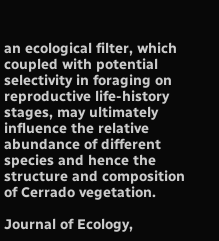an ecological filter, which coupled with potential selectivity in foraging on reproductive life-history stages, may ultimately influence the relative abundance of different species and hence the structure and composition of Cerrado vegetation.

Journal of Ecology,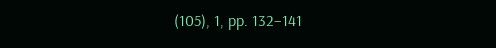(105), 1, pp. 132–141